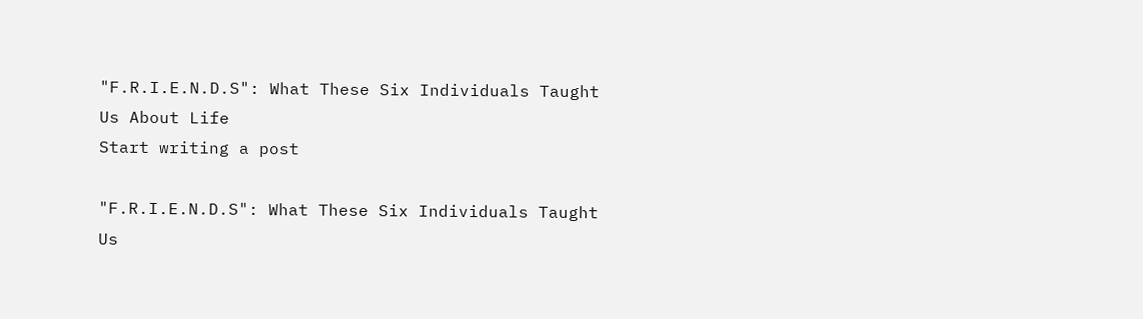"F.R.I.E.N.D.S": What These Six Individuals Taught Us About Life
Start writing a post

"F.R.I.E.N.D.S": What These Six Individuals Taught Us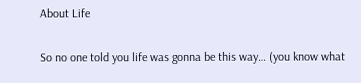About Life

So no one told you life was gonna be this way… (you know what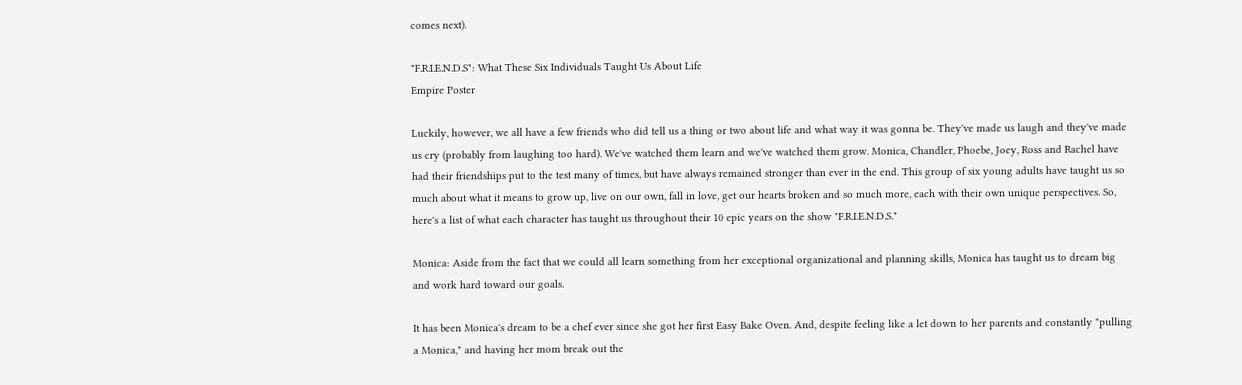comes next).

"F.R.I.E.N.D.S": What These Six Individuals Taught Us About Life
Empire Poster

Luckily, however, we all have a few friends who did tell us a thing or two about life and what way it was gonna be. They've made us laugh and they've made us cry (probably from laughing too hard). We've watched them learn and we've watched them grow. Monica, Chandler, Phoebe, Joey, Ross and Rachel have had their friendships put to the test many of times, but have always remained stronger than ever in the end. This group of six young adults have taught us so much about what it means to grow up, live on our own, fall in love, get our hearts broken and so much more, each with their own unique perspectives. So, here's a list of what each character has taught us throughout their 10 epic years on the show "F.R.I.E.N.D.S."

Monica: Aside from the fact that we could all learn something from her exceptional organizational and planning skills, Monica has taught us to dream big and work hard toward our goals.

It has been Monica's dream to be a chef ever since she got her first Easy Bake Oven. And, despite feeling like a let down to her parents and constantly "pulling a Monica," and having her mom break out the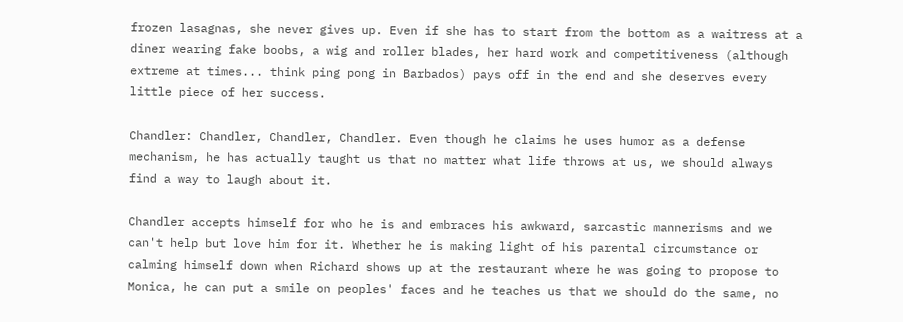frozen lasagnas, she never gives up. Even if she has to start from the bottom as a waitress at a diner wearing fake boobs, a wig and roller blades, her hard work and competitiveness (although extreme at times... think ping pong in Barbados) pays off in the end and she deserves every little piece of her success.

Chandler: Chandler, Chandler, Chandler. Even though he claims he uses humor as a defense mechanism, he has actually taught us that no matter what life throws at us, we should always find a way to laugh about it.

Chandler accepts himself for who he is and embraces his awkward, sarcastic mannerisms and we can't help but love him for it. Whether he is making light of his parental circumstance or calming himself down when Richard shows up at the restaurant where he was going to propose to Monica, he can put a smile on peoples' faces and he teaches us that we should do the same, no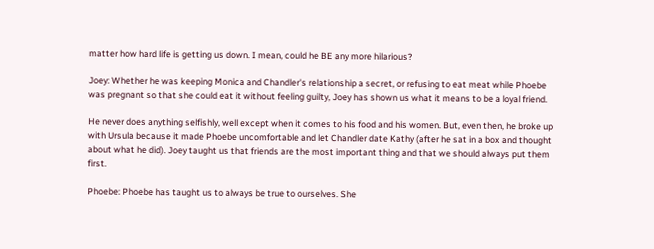matter how hard life is getting us down. I mean, could he BE any more hilarious?

Joey: Whether he was keeping Monica and Chandler's relationship a secret, or refusing to eat meat while Phoebe was pregnant so that she could eat it without feeling guilty, Joey has shown us what it means to be a loyal friend.

He never does anything selfishly, well except when it comes to his food and his women. But, even then, he broke up with Ursula because it made Phoebe uncomfortable and let Chandler date Kathy (after he sat in a box and thought about what he did). Joey taught us that friends are the most important thing and that we should always put them first.

Phoebe: Phoebe has taught us to always be true to ourselves. She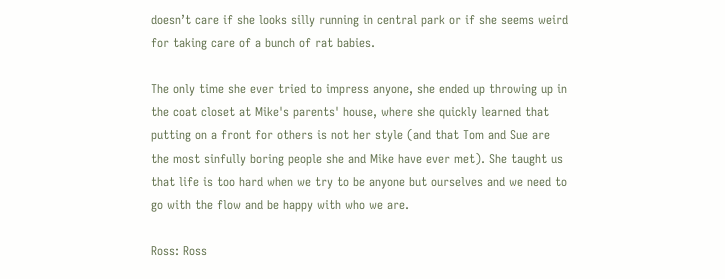doesn’t care if she looks silly running in central park or if she seems weird for taking care of a bunch of rat babies.

The only time she ever tried to impress anyone, she ended up throwing up in the coat closet at Mike's parents' house, where she quickly learned that putting on a front for others is not her style (and that Tom and Sue are the most sinfully boring people she and Mike have ever met). She taught us that life is too hard when we try to be anyone but ourselves and we need to go with the flow and be happy with who we are.

Ross: Ross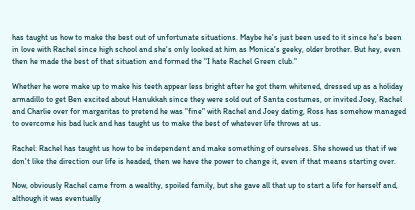has taught us how to make the best out of unfortunate situations. Maybe he's just been used to it since he's been in love with Rachel since high school and she's only looked at him as Monica's geeky, older brother. But hey, even then he made the best of that situation and formed the "I hate Rachel Green club."

Whether he wore make up to make his teeth appear less bright after he got them whitened, dressed up as a holiday armadillo to get Ben excited about Hanukkah since they were sold out of Santa costumes, or invited Joey, Rachel and Charlie over for margaritas to pretend he was "fine" with Rachel and Joey dating, Ross has somehow managed to overcome his bad luck and has taught us to make the best of whatever life throws at us.

Rachel: Rachel has taught us how to be independent and make something of ourselves. She showed us that if we don't like the direction our life is headed, then we have the power to change it, even if that means starting over.

Now, obviously Rachel came from a wealthy, spoiled family, but she gave all that up to start a life for herself and, although it was eventually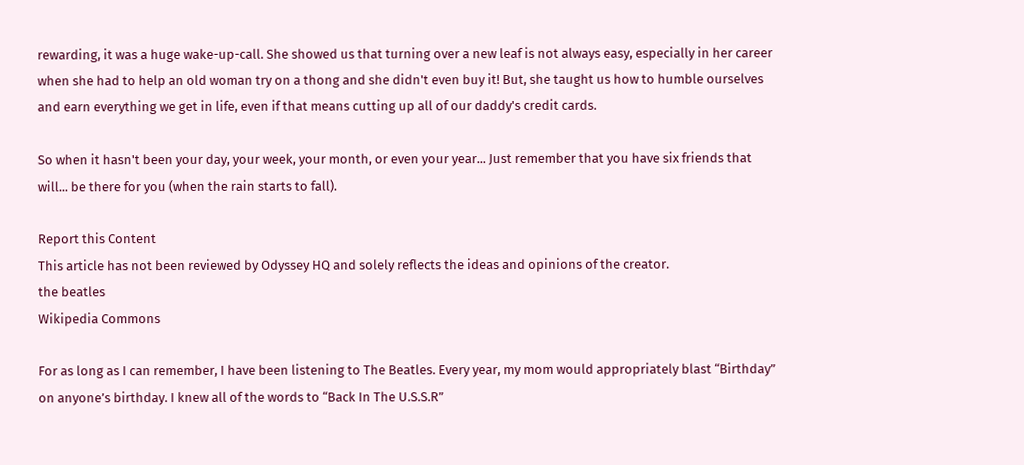rewarding, it was a huge wake-up-call. She showed us that turning over a new leaf is not always easy, especially in her career when she had to help an old woman try on a thong and she didn't even buy it! But, she taught us how to humble ourselves and earn everything we get in life, even if that means cutting up all of our daddy's credit cards.

So when it hasn't been your day, your week, your month, or even your year... Just remember that you have six friends that will... be there for you (when the rain starts to fall).

Report this Content
This article has not been reviewed by Odyssey HQ and solely reflects the ideas and opinions of the creator.
the beatles
Wikipedia Commons

For as long as I can remember, I have been listening to The Beatles. Every year, my mom would appropriately blast “Birthday” on anyone’s birthday. I knew all of the words to “Back In The U.S.S.R”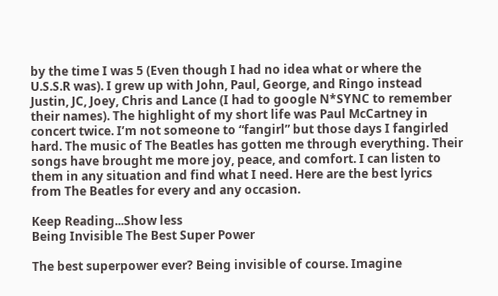by the time I was 5 (Even though I had no idea what or where the U.S.S.R was). I grew up with John, Paul, George, and Ringo instead Justin, JC, Joey, Chris and Lance (I had to google N*SYNC to remember their names). The highlight of my short life was Paul McCartney in concert twice. I’m not someone to “fangirl” but those days I fangirled hard. The music of The Beatles has gotten me through everything. Their songs have brought me more joy, peace, and comfort. I can listen to them in any situation and find what I need. Here are the best lyrics from The Beatles for every and any occasion.

Keep Reading...Show less
Being Invisible The Best Super Power

The best superpower ever? Being invisible of course. Imagine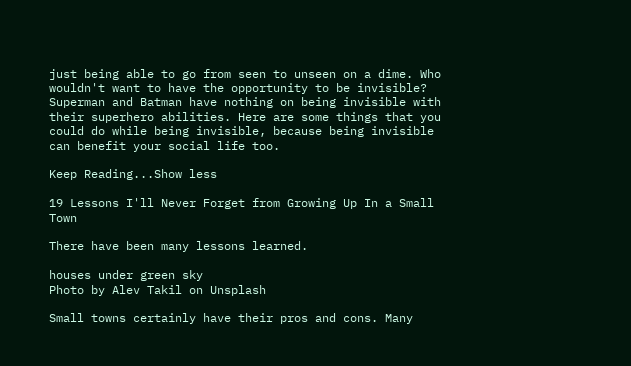just being able to go from seen to unseen on a dime. Who wouldn't want to have the opportunity to be invisible? Superman and Batman have nothing on being invisible with their superhero abilities. Here are some things that you could do while being invisible, because being invisible can benefit your social life too.

Keep Reading...Show less

19 Lessons I'll Never Forget from Growing Up In a Small Town

There have been many lessons learned.

houses under green sky
Photo by Alev Takil on Unsplash

Small towns certainly have their pros and cons. Many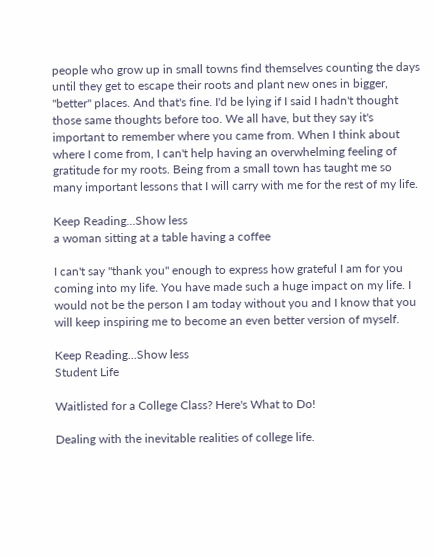people who grow up in small towns find themselves counting the days until they get to escape their roots and plant new ones in bigger, "better" places. And that's fine. I'd be lying if I said I hadn't thought those same thoughts before too. We all have, but they say it's important to remember where you came from. When I think about where I come from, I can't help having an overwhelming feeling of gratitude for my roots. Being from a small town has taught me so many important lessons that I will carry with me for the rest of my life.

Keep Reading...Show less
a woman sitting at a table having a coffee

I can't say "thank you" enough to express how grateful I am for you coming into my life. You have made such a huge impact on my life. I would not be the person I am today without you and I know that you will keep inspiring me to become an even better version of myself.

Keep Reading...Show less
Student Life

Waitlisted for a College Class? Here's What to Do!

Dealing with the inevitable realities of college life.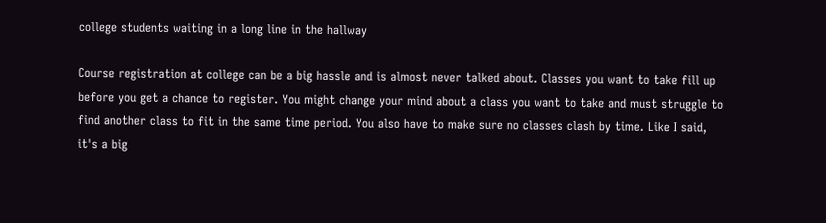college students waiting in a long line in the hallway

Course registration at college can be a big hassle and is almost never talked about. Classes you want to take fill up before you get a chance to register. You might change your mind about a class you want to take and must struggle to find another class to fit in the same time period. You also have to make sure no classes clash by time. Like I said, it's a big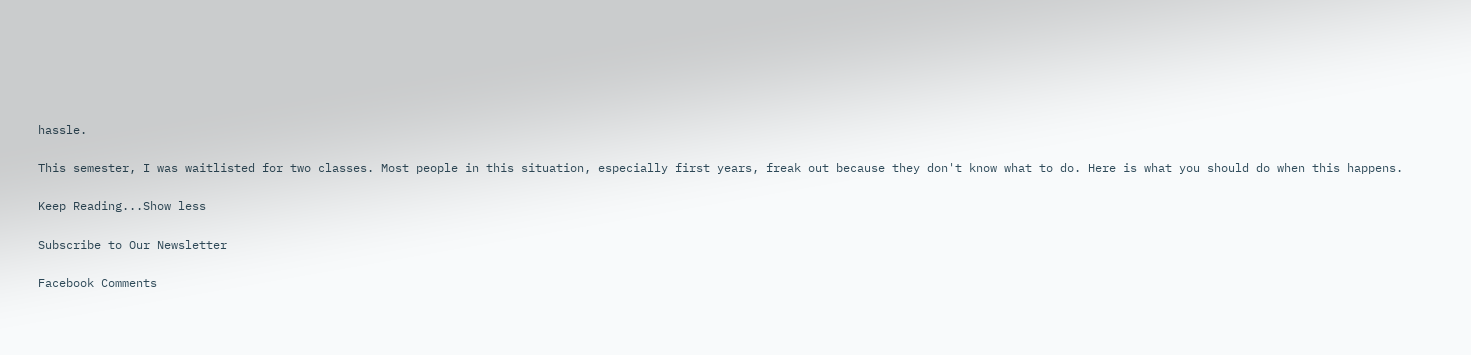hassle.

This semester, I was waitlisted for two classes. Most people in this situation, especially first years, freak out because they don't know what to do. Here is what you should do when this happens.

Keep Reading...Show less

Subscribe to Our Newsletter

Facebook Comments